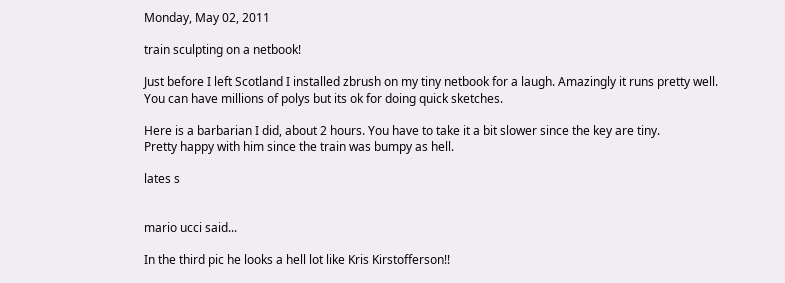Monday, May 02, 2011

train sculpting on a netbook!

Just before I left Scotland I installed zbrush on my tiny netbook for a laugh. Amazingly it runs pretty well.
You can have millions of polys but its ok for doing quick sketches.

Here is a barbarian I did, about 2 hours. You have to take it a bit slower since the key are tiny.
Pretty happy with him since the train was bumpy as hell.

lates s


mario ucci said...

In the third pic he looks a hell lot like Kris Kirstofferson!!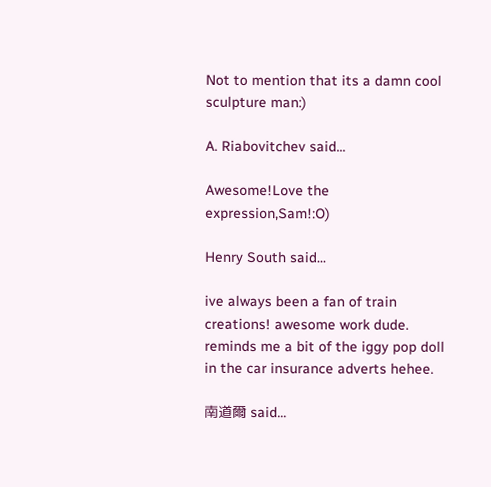Not to mention that its a damn cool sculpture man:)

A. Riabovitchev said...

Awesome!Love the expression,Sam!:O)

Henry South said...

ive always been a fan of train creations! awesome work dude. reminds me a bit of the iggy pop doll in the car insurance adverts hehee.

南道爾 said...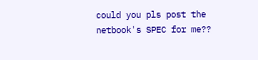could you pls post the netbook's SPEC for me??